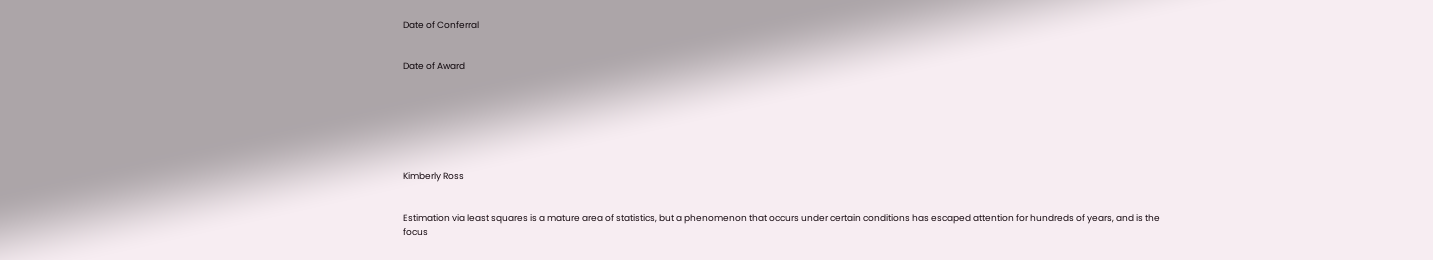Date of Conferral


Date of Award







Kimberly Ross


Estimation via least squares is a mature area of statistics, but a phenomenon that occurs under certain conditions has escaped attention for hundreds of years, and is the focus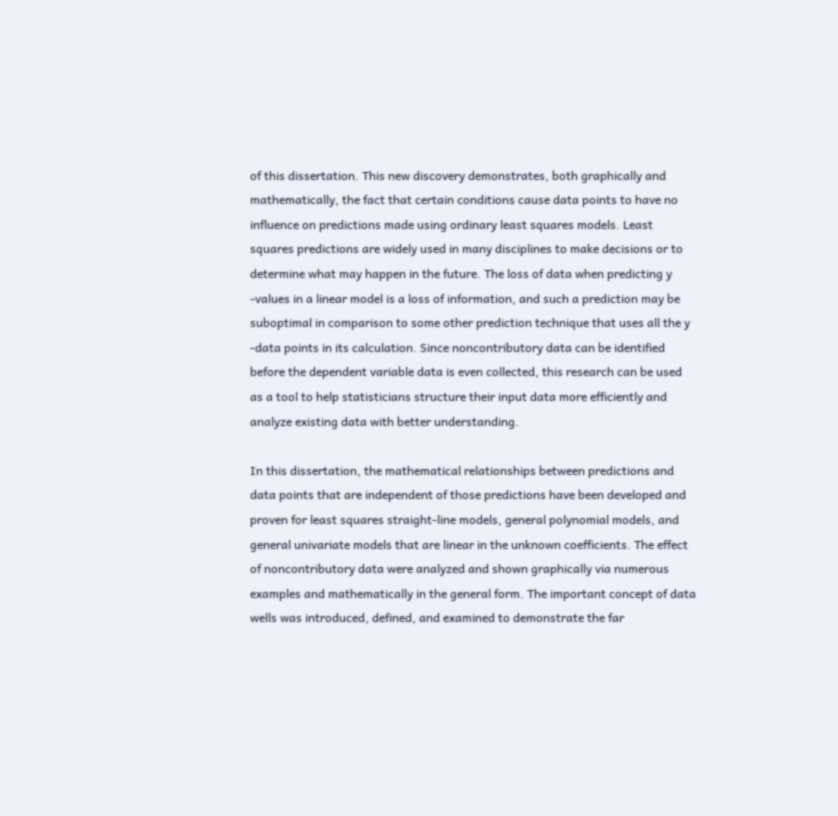of this dissertation. This new discovery demonstrates, both graphically and mathematically, the fact that certain conditions cause data points to have no influence on predictions made using ordinary least squares models. Least squares predictions are widely used in many disciplines to make decisions or to determine what may happen in the future. The loss of data when predicting y -values in a linear model is a loss of information, and such a prediction may be suboptimal in comparison to some other prediction technique that uses all the y -data points in its calculation. Since noncontributory data can be identified before the dependent variable data is even collected, this research can be used as a tool to help statisticians structure their input data more efficiently and analyze existing data with better understanding.

In this dissertation, the mathematical relationships between predictions and data points that are independent of those predictions have been developed and proven for least squares straight-line models, general polynomial models, and general univariate models that are linear in the unknown coefficients. The effect of noncontributory data were analyzed and shown graphically via numerous examples and mathematically in the general form. The important concept of data wells was introduced, defined, and examined to demonstrate the far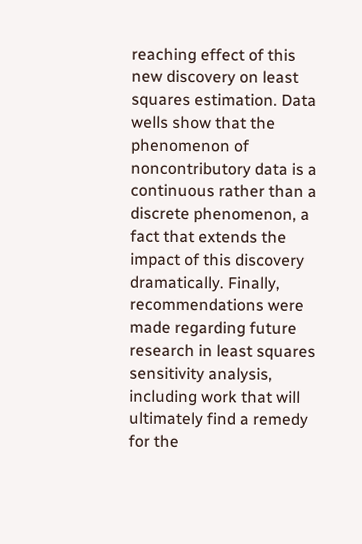reaching effect of this new discovery on least squares estimation. Data wells show that the phenomenon of noncontributory data is a continuous rather than a discrete phenomenon, a fact that extends the impact of this discovery dramatically. Finally, recommendations were made regarding future research in least squares sensitivity analysis, including work that will ultimately find a remedy for the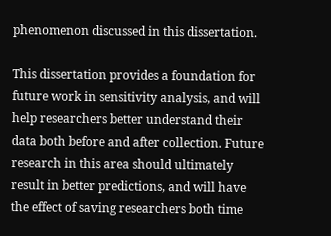phenomenon discussed in this dissertation.

This dissertation provides a foundation for future work in sensitivity analysis, and will help researchers better understand their data both before and after collection. Future research in this area should ultimately result in better predictions, and will have the effect of saving researchers both time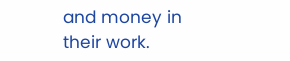and money in their work.